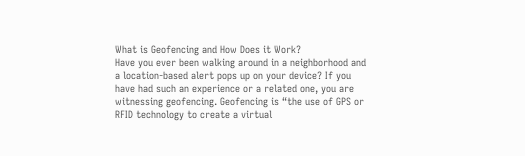What is Geofencing and How Does it Work?
Have you ever been walking around in a neighborhood and a location-based alert pops up on your device? If you have had such an experience or a related one, you are witnessing geofencing. Geofencing is “the use of GPS or RFID technology to create a virtual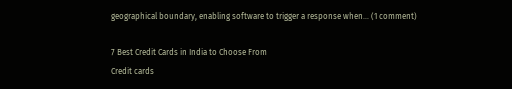geographical boundary, enabling software to trigger a response when… (1 comment)

7 Best Credit Cards in India to Choose From
Credit cards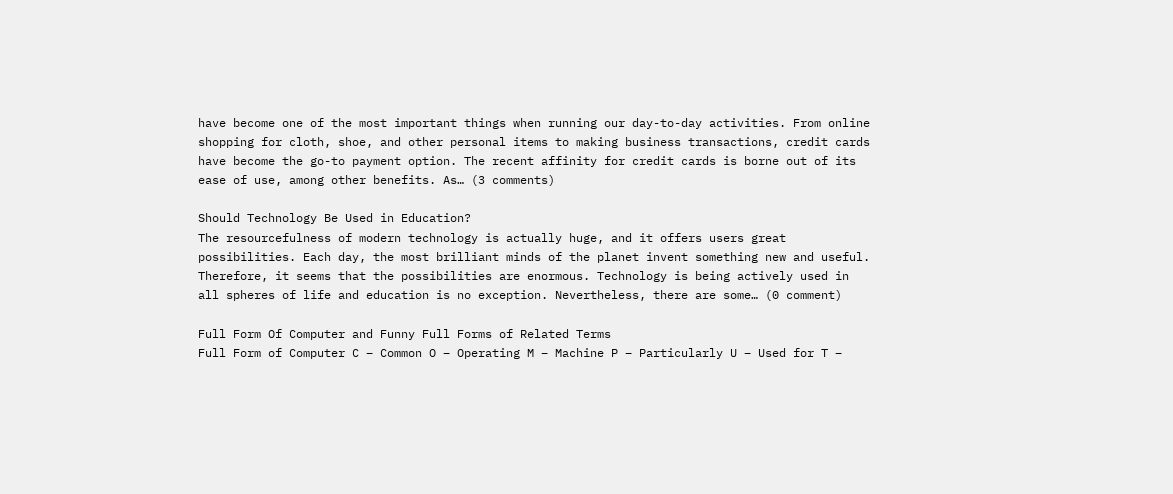have become one of the most important things when running our day-to-day activities. From online shopping for cloth, shoe, and other personal items to making business transactions, credit cards have become the go-to payment option. The recent affinity for credit cards is borne out of its ease of use, among other benefits. As… (3 comments)

Should Technology Be Used in Education?
The resourcefulness of modern technology is actually huge, and it offers users great possibilities. Each day, the most brilliant minds of the planet invent something new and useful. Therefore, it seems that the possibilities are enormous. Technology is being actively used in all spheres of life and education is no exception. Nevertheless, there are some… (0 comment)

Full Form Of Computer and Funny Full Forms of Related Terms
Full Form of Computer C – Common O – Operating M – Machine P – Particularly U – Used for T –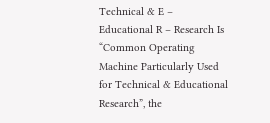Technical & E – Educational R – Research Is “Common Operating Machine Particularly Used for Technical & Educational Research”, the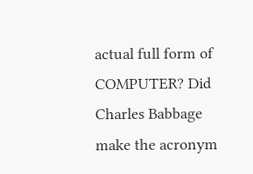actual full form of COMPUTER? Did Charles Babbage make the acronym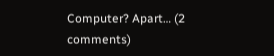Computer? Apart… (2 comments)